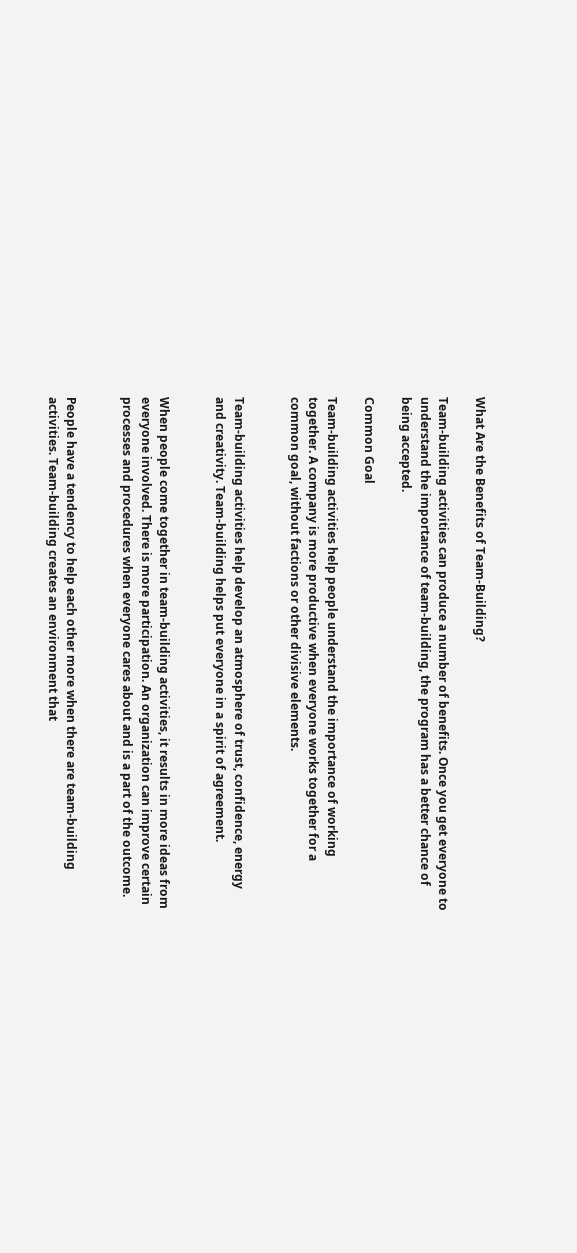What Are the Benefits of Team-Building?

Team-building activities can produce a number of benefits. Once you get everyone to understand the importance of team-building, the program has a better chance of being accepted.

Common Goal

Team-building activities help people understand the importance of working together. A company is more productive when everyone works together for a common goal, without factions or other divisive elements.


Team-building activities help develop an atmosphere of trust, confidence, energy and creativity. Team-building helps put everyone in a spirit of agreement.


When people come together in team-building activities, it results in more ideas from everyone involved. There is more participation. An organization can improve certain processes and procedures when everyone cares about and is a part of the outcome.


People have a tendency to help each other more when there are team-building activities. Team-building creates an environment that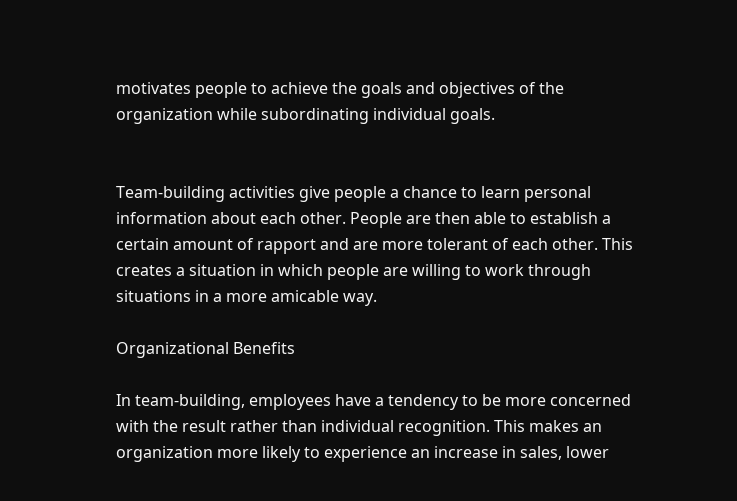motivates people to achieve the goals and objectives of the organization while subordinating individual goals.


Team-building activities give people a chance to learn personal information about each other. People are then able to establish a certain amount of rapport and are more tolerant of each other. This creates a situation in which people are willing to work through situations in a more amicable way.

Organizational Benefits

In team-building, employees have a tendency to be more concerned with the result rather than individual recognition. This makes an organization more likely to experience an increase in sales, lower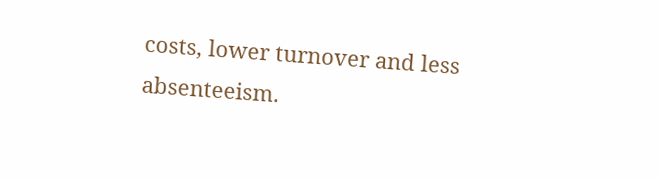costs, lower turnover and less absenteeism.